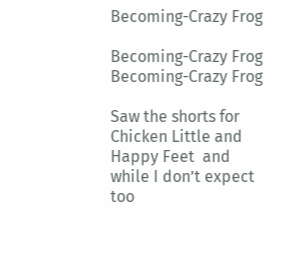Becoming-Crazy Frog

Becoming-Crazy Frog
Becoming-Crazy Frog

Saw the shorts for Chicken Little and Happy Feet  and while I don’t expect too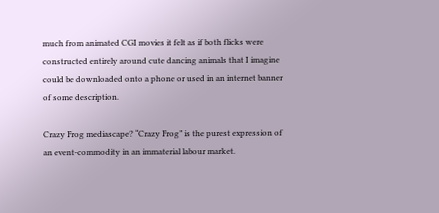much from animated CGI movies it felt as if both flicks were constructed entirely around cute dancing animals that I imagine could be downloaded onto a phone or used in an internet banner of some description.

Crazy Frog mediascape? “Crazy Frog” is the purest expression of an event-commodity in an immaterial labour market.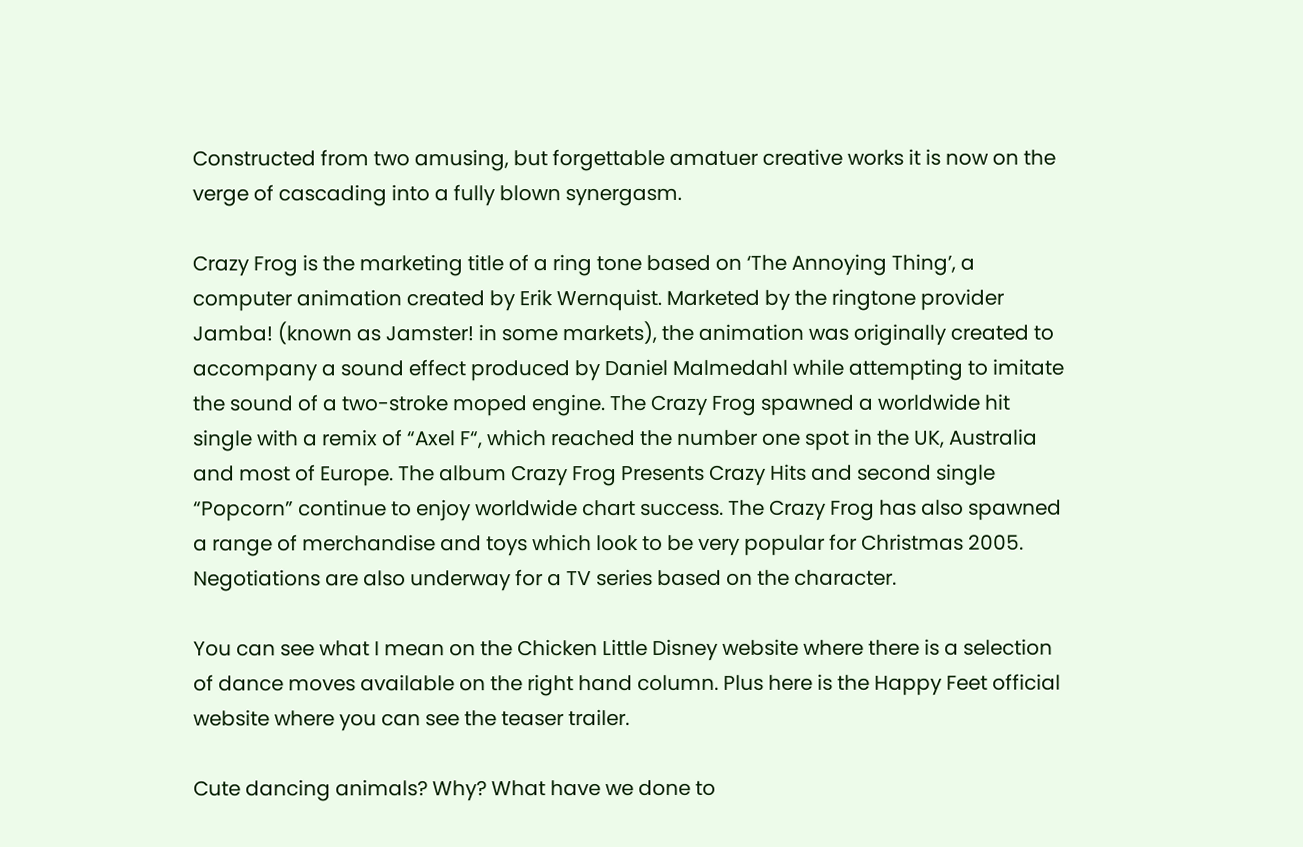Constructed from two amusing, but forgettable amatuer creative works it is now on the verge of cascading into a fully blown synergasm.

Crazy Frog is the marketing title of a ring tone based on ‘The Annoying Thing’, a computer animation created by Erik Wernquist. Marketed by the ringtone provider Jamba! (known as Jamster! in some markets), the animation was originally created to accompany a sound effect produced by Daniel Malmedahl while attempting to imitate the sound of a two-stroke moped engine. The Crazy Frog spawned a worldwide hit single with a remix of “Axel F“, which reached the number one spot in the UK, Australia and most of Europe. The album Crazy Frog Presents Crazy Hits and second single “Popcorn” continue to enjoy worldwide chart success. The Crazy Frog has also spawned a range of merchandise and toys which look to be very popular for Christmas 2005. Negotiations are also underway for a TV series based on the character.

You can see what I mean on the Chicken Little Disney website where there is a selection of dance moves available on the right hand column. Plus here is the Happy Feet official website where you can see the teaser trailer.

Cute dancing animals? Why? What have we done to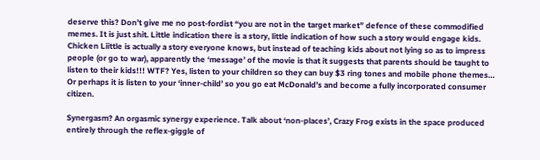deserve this? Don’t give me no post-fordist “you are not in the target market” defence of these commodified memes. It is just shit. Little indication there is a story, little indication of how such a story would engage kids. Chicken Liittle is actually a story everyone knows, but instead of teaching kids about not lying so as to impress people (or go to war), apparently the ‘message’ of the movie is that it suggests that parents should be taught to listen to their kids!!! WTF? Yes, listen to your children so they can buy $3 ring tones and mobile phone themes… Or perhaps it is listen to your ‘inner-child’ so you go eat McDonald’s and become a fully incorporated consumer citizen.

Synergasm? An orgasmic synergy experience. Talk about ‘non-places’, Crazy Frog exists in the space produced entirely through the reflex-giggle of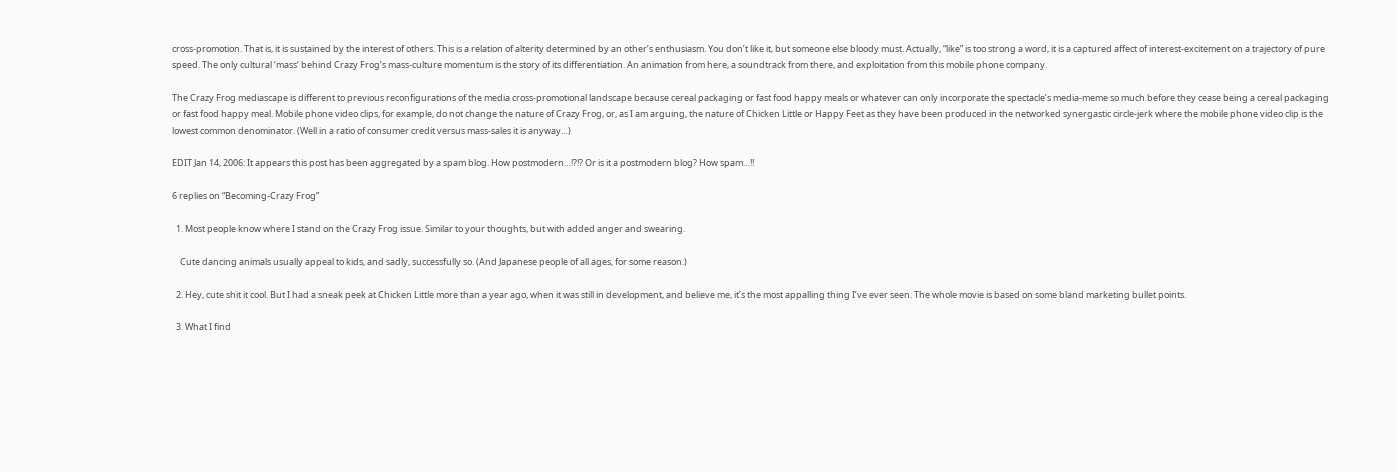cross-promotion. That is, it is sustained by the interest of others. This is a relation of alterity determined by an other’s enthusiasm. You don’t like it, but someone else bloody must. Actually, “like” is too strong a word, it is a captured affect of interest-excitement on a trajectory of pure speed. The only cultural ‘mass’ behind Crazy Frog’s mass-culture momentum is the story of its differentiation. An animation from here, a soundtrack from there, and exploitation from this mobile phone company.

The Crazy Frog mediascape is different to previous reconfigurations of the media cross-promotional landscape because cereal packaging or fast food happy meals or whatever can only incorporate the spectacle’s media-meme so much before they cease being a cereal packaging or fast food happy meal. Mobile phone video clips, for example, do not change the nature of Crazy Frog, or, as I am arguing, the nature of Chicken Little or Happy Feet as they have been produced in the networked synergastic circle-jerk where the mobile phone video clip is the lowest common denominator. (Well in a ratio of consumer credit versus mass-sales it is anyway…)

EDIT Jan 14, 2006: It appears this post has been aggregated by a spam blog. How postmodern…!?!? Or is it a postmodern blog? How spam…!!

6 replies on “Becoming-Crazy Frog”

  1. Most people know where I stand on the Crazy Frog issue. Similar to your thoughts, but with added anger and swearing.

    Cute dancing animals usually appeal to kids, and sadly, successfully so. (And Japanese people of all ages, for some reason.)

  2. Hey, cute shit it cool. But I had a sneak peek at Chicken Little more than a year ago, when it was still in development, and believe me, it’s the most appalling thing I’ve ever seen. The whole movie is based on some bland marketing bullet points.

  3. What I find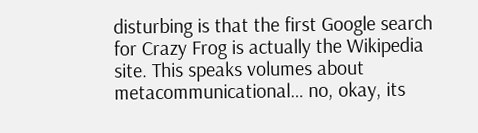disturbing is that the first Google search for Crazy Frog is actually the Wikipedia site. This speaks volumes about metacommunicational… no, okay, its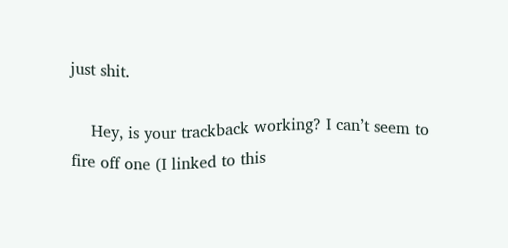just shit.

    Hey, is your trackback working? I can’t seem to fire off one (I linked to this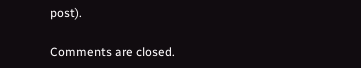post).

Comments are closed.